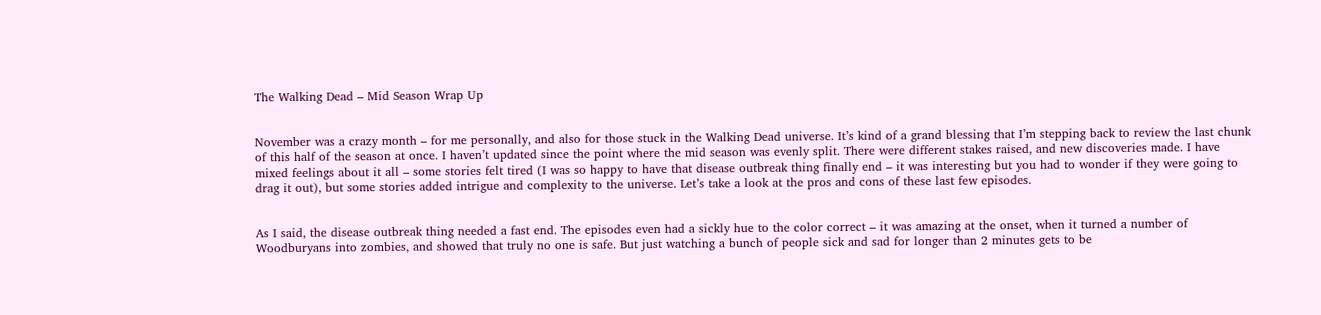The Walking Dead – Mid Season Wrap Up


November was a crazy month – for me personally, and also for those stuck in the Walking Dead universe. It’s kind of a grand blessing that I’m stepping back to review the last chunk of this half of the season at once. I haven’t updated since the point where the mid season was evenly split. There were different stakes raised, and new discoveries made. I have mixed feelings about it all – some stories felt tired (I was so happy to have that disease outbreak thing finally end – it was interesting but you had to wonder if they were going to drag it out), but some stories added intrigue and complexity to the universe. Let’s take a look at the pros and cons of these last few episodes.


As I said, the disease outbreak thing needed a fast end. The episodes even had a sickly hue to the color correct – it was amazing at the onset, when it turned a number of Woodburyans into zombies, and showed that truly no one is safe. But just watching a bunch of people sick and sad for longer than 2 minutes gets to be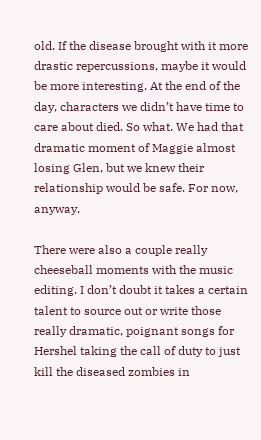old. If the disease brought with it more drastic repercussions, maybe it would be more interesting. At the end of the day, characters we didn’t have time to care about died. So what. We had that dramatic moment of Maggie almost losing Glen, but we knew their relationship would be safe. For now, anyway.

There were also a couple really cheeseball moments with the music editing. I don’t doubt it takes a certain talent to source out or write those really dramatic, poignant songs for Hershel taking the call of duty to just kill the diseased zombies in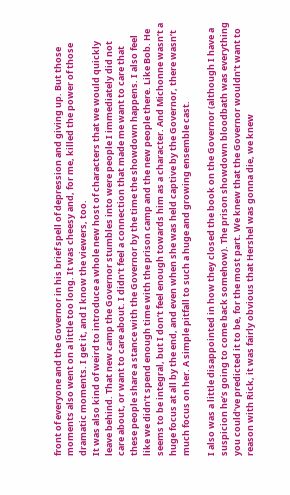front of everyone and the Governor in his brief spell of depression and giving up. But those moments also went on a little too long. It was cheesy and, for me, killed the power of those dramatic moments. I get it, and I know the viewers, too.
It was also kind of weird to introduce a whole new host of characters that we would quickly leave behind. That new camp the Governor stumbles into were people I immediately did not care about, or want to care about. I didn’t feel a connection that made me want to care that these people share a stance with the Governor by the time the showdown happens. I also feel like we didn’t spend enough time with the prison camp and the new people there. Like Bob. He seems to be integral, but I don’t feel enough towards him as a character. And Michonne wasn’t a huge focus at all by the end, and even when she was held captive by the Governor, there wasn’t much focus on her. A simple pitfall to such a huge and growing ensemble cast.

I also was a little disappointed in how they closed the book on the Governor (although I have a suspicion he’s going to come back somehow). The prison showdown bloodbath was everything you could’ve predicted it to be, for the most part. We knew that the Governor wouldn’t want to reason with Rick, it was fairly obvious that Hershel was gonna die, we knew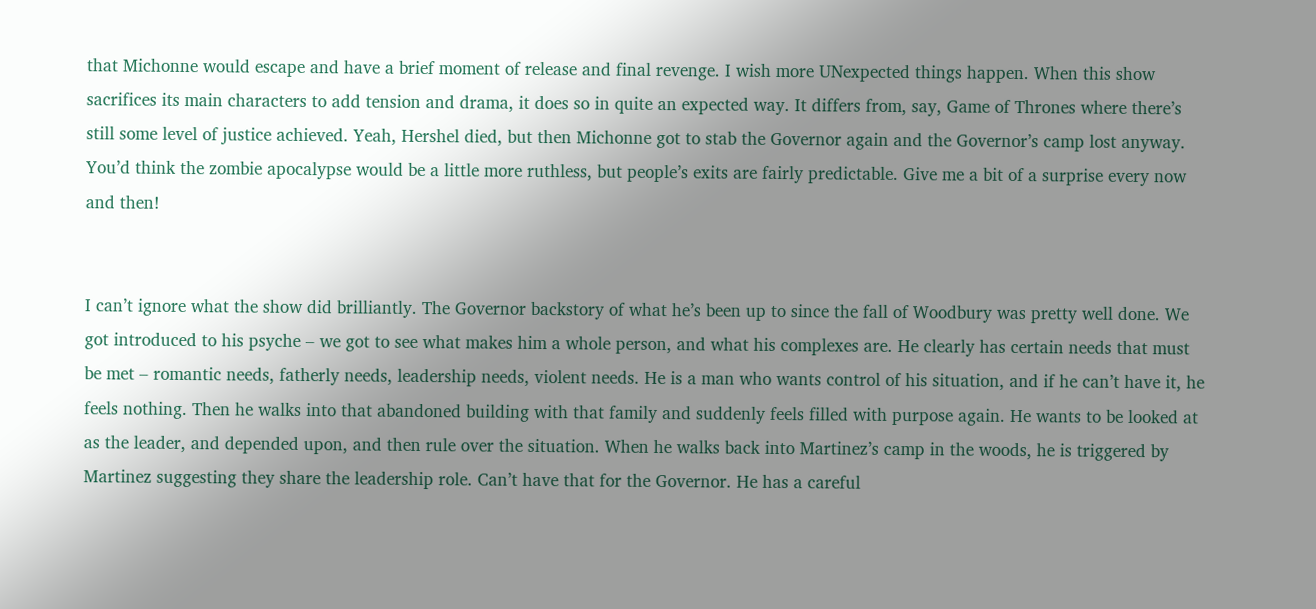that Michonne would escape and have a brief moment of release and final revenge. I wish more UNexpected things happen. When this show sacrifices its main characters to add tension and drama, it does so in quite an expected way. It differs from, say, Game of Thrones where there’s still some level of justice achieved. Yeah, Hershel died, but then Michonne got to stab the Governor again and the Governor’s camp lost anyway. You’d think the zombie apocalypse would be a little more ruthless, but people’s exits are fairly predictable. Give me a bit of a surprise every now and then!


I can’t ignore what the show did brilliantly. The Governor backstory of what he’s been up to since the fall of Woodbury was pretty well done. We got introduced to his psyche – we got to see what makes him a whole person, and what his complexes are. He clearly has certain needs that must be met – romantic needs, fatherly needs, leadership needs, violent needs. He is a man who wants control of his situation, and if he can’t have it, he feels nothing. Then he walks into that abandoned building with that family and suddenly feels filled with purpose again. He wants to be looked at as the leader, and depended upon, and then rule over the situation. When he walks back into Martinez’s camp in the woods, he is triggered by Martinez suggesting they share the leadership role. Can’t have that for the Governor. He has a careful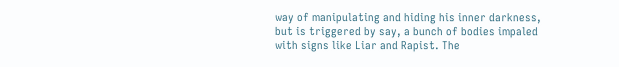way of manipulating and hiding his inner darkness, but is triggered by say, a bunch of bodies impaled with signs like Liar and Rapist. The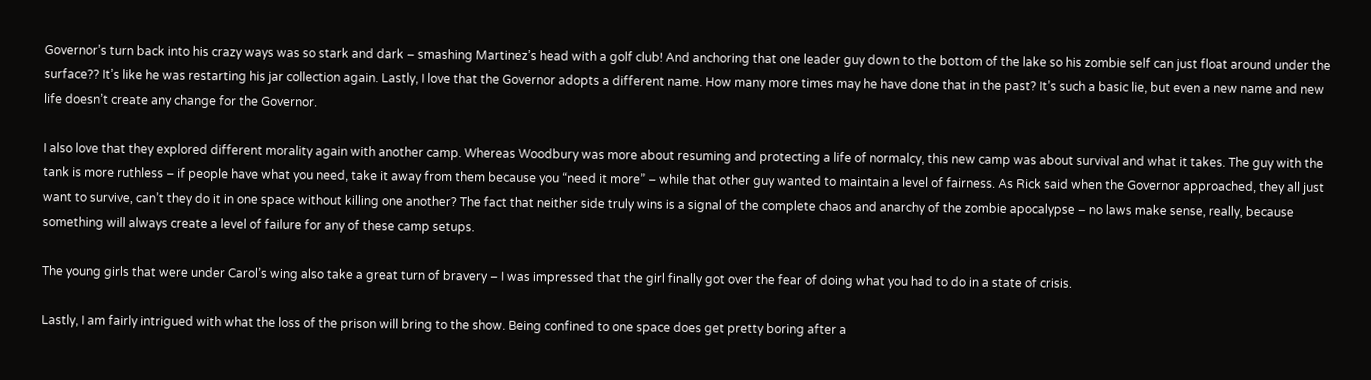Governor’s turn back into his crazy ways was so stark and dark – smashing Martinez’s head with a golf club! And anchoring that one leader guy down to the bottom of the lake so his zombie self can just float around under the surface?? It’s like he was restarting his jar collection again. Lastly, I love that the Governor adopts a different name. How many more times may he have done that in the past? It’s such a basic lie, but even a new name and new life doesn’t create any change for the Governor.

I also love that they explored different morality again with another camp. Whereas Woodbury was more about resuming and protecting a life of normalcy, this new camp was about survival and what it takes. The guy with the tank is more ruthless – if people have what you need, take it away from them because you “need it more” – while that other guy wanted to maintain a level of fairness. As Rick said when the Governor approached, they all just want to survive, can’t they do it in one space without killing one another? The fact that neither side truly wins is a signal of the complete chaos and anarchy of the zombie apocalypse – no laws make sense, really, because something will always create a level of failure for any of these camp setups.

The young girls that were under Carol’s wing also take a great turn of bravery – I was impressed that the girl finally got over the fear of doing what you had to do in a state of crisis.

Lastly, I am fairly intrigued with what the loss of the prison will bring to the show. Being confined to one space does get pretty boring after a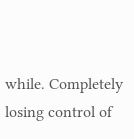while. Completely losing control of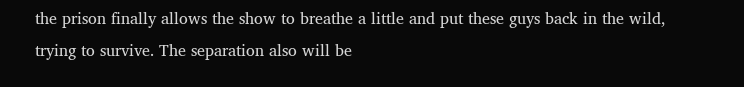the prison finally allows the show to breathe a little and put these guys back in the wild, trying to survive. The separation also will be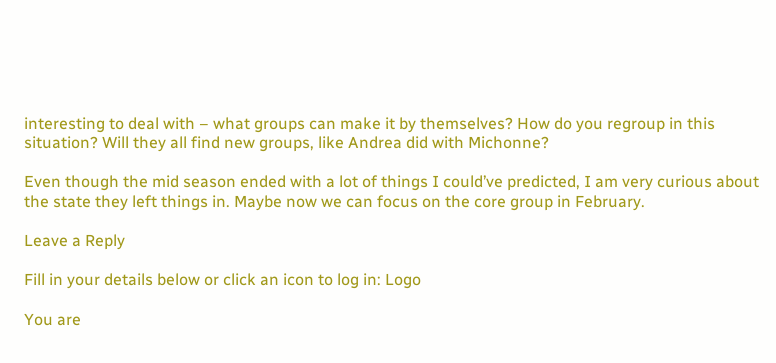interesting to deal with – what groups can make it by themselves? How do you regroup in this situation? Will they all find new groups, like Andrea did with Michonne?

Even though the mid season ended with a lot of things I could’ve predicted, I am very curious about the state they left things in. Maybe now we can focus on the core group in February.

Leave a Reply

Fill in your details below or click an icon to log in: Logo

You are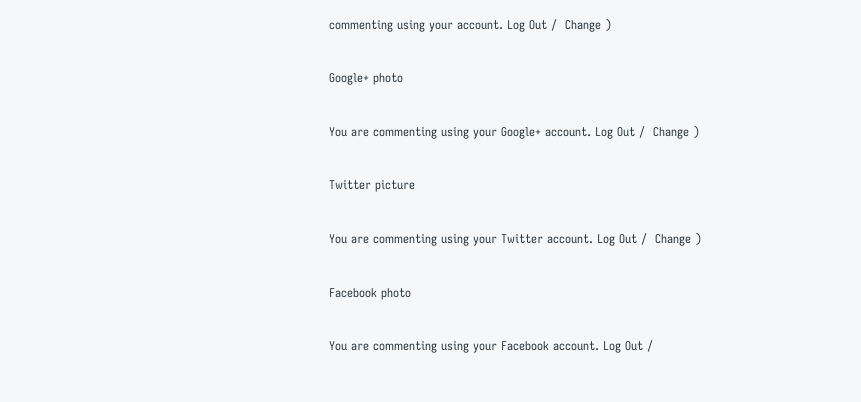commenting using your account. Log Out /  Change )

Google+ photo

You are commenting using your Google+ account. Log Out /  Change )

Twitter picture

You are commenting using your Twitter account. Log Out /  Change )

Facebook photo

You are commenting using your Facebook account. Log Out /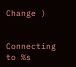Change )


Connecting to %s